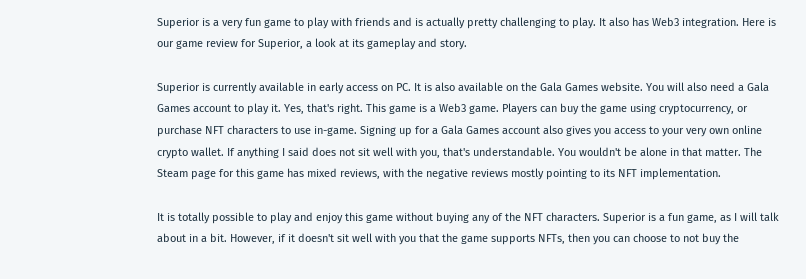Superior is a very fun game to play with friends and is actually pretty challenging to play. It also has Web3 integration. Here is our game review for Superior, a look at its gameplay and story.

Superior is currently available in early access on PC. It is also available on the Gala Games website. You will also need a Gala Games account to play it. Yes, that's right. This game is a Web3 game. Players can buy the game using cryptocurrency, or purchase NFT characters to use in-game. Signing up for a Gala Games account also gives you access to your very own online crypto wallet. If anything I said does not sit well with you, that's understandable. You wouldn't be alone in that matter. The Steam page for this game has mixed reviews, with the negative reviews mostly pointing to its NFT implementation.

It is totally possible to play and enjoy this game without buying any of the NFT characters. Superior is a fun game, as I will talk about in a bit. However, if it doesn't sit well with you that the game supports NFTs, then you can choose to not buy the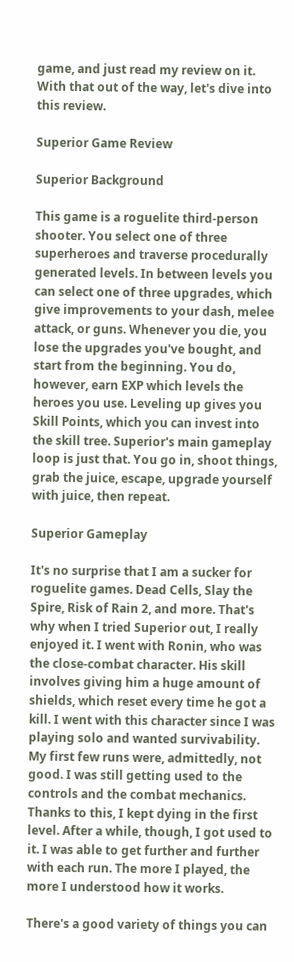game, and just read my review on it. With that out of the way, let's dive into this review.

Superior Game Review

Superior Background

This game is a roguelite third-person shooter. You select one of three superheroes and traverse procedurally generated levels. In between levels you can select one of three upgrades, which give improvements to your dash, melee attack, or guns. Whenever you die, you lose the upgrades you've bought, and start from the beginning. You do, however, earn EXP which levels the heroes you use. Leveling up gives you Skill Points, which you can invest into the skill tree. Superior's main gameplay loop is just that. You go in, shoot things, grab the juice, escape, upgrade yourself with juice, then repeat.

Superior Gameplay

It's no surprise that I am a sucker for roguelite games. Dead Cells, Slay the Spire, Risk of Rain 2, and more. That's why when I tried Superior out, I really enjoyed it. I went with Ronin, who was the close-combat character. His skill involves giving him a huge amount of shields, which reset every time he got a kill. I went with this character since I was playing solo and wanted survivability. My first few runs were, admittedly, not good. I was still getting used to the controls and the combat mechanics. Thanks to this, I kept dying in the first level. After a while, though, I got used to it. I was able to get further and further with each run. The more I played, the more I understood how it works.

There's a good variety of things you can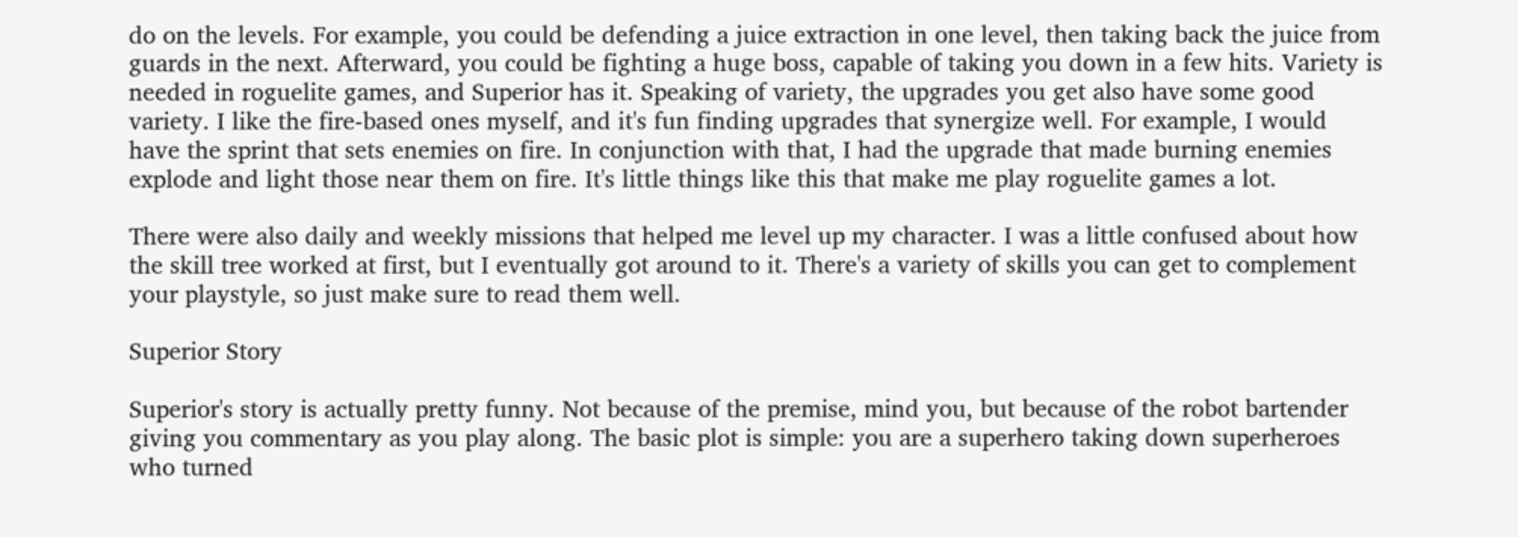do on the levels. For example, you could be defending a juice extraction in one level, then taking back the juice from guards in the next. Afterward, you could be fighting a huge boss, capable of taking you down in a few hits. Variety is needed in roguelite games, and Superior has it. Speaking of variety, the upgrades you get also have some good variety. I like the fire-based ones myself, and it's fun finding upgrades that synergize well. For example, I would have the sprint that sets enemies on fire. In conjunction with that, I had the upgrade that made burning enemies explode and light those near them on fire. It's little things like this that make me play roguelite games a lot.

There were also daily and weekly missions that helped me level up my character. I was a little confused about how the skill tree worked at first, but I eventually got around to it. There's a variety of skills you can get to complement your playstyle, so just make sure to read them well.

Superior Story

Superior's story is actually pretty funny. Not because of the premise, mind you, but because of the robot bartender giving you commentary as you play along. The basic plot is simple: you are a superhero taking down superheroes who turned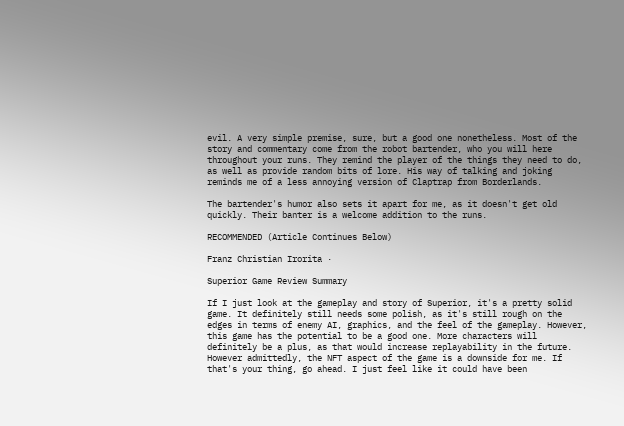evil. A very simple premise, sure, but a good one nonetheless. Most of the story and commentary come from the robot bartender, who you will here throughout your runs. They remind the player of the things they need to do, as well as provide random bits of lore. His way of talking and joking reminds me of a less annoying version of Claptrap from Borderlands.

The bartender's humor also sets it apart for me, as it doesn't get old quickly. Their banter is a welcome addition to the runs.

RECOMMENDED (Article Continues Below)

Franz Christian Irorita ·

Superior Game Review Summary

If I just look at the gameplay and story of Superior, it's a pretty solid game. It definitely still needs some polish, as it's still rough on the edges in terms of enemy AI, graphics, and the feel of the gameplay. However, this game has the potential to be a good one. More characters will definitely be a plus, as that would increase replayability in the future. However admittedly, the NFT aspect of the game is a downside for me. If that's your thing, go ahead. I just feel like it could have been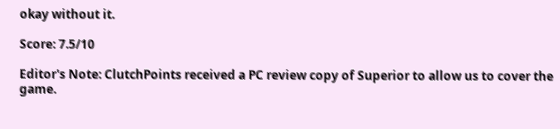okay without it.

Score: 7.5/10

Editor's Note: ClutchPoints received a PC review copy of Superior to allow us to cover the game.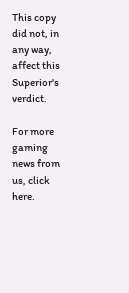This copy did not, in any way, affect this Superior's verdict.

For more gaming news from us, click here.